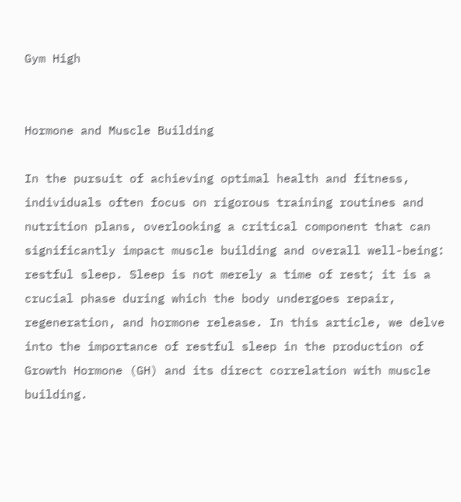Gym High


Hormone and Muscle Building

In the pursuit of achieving optimal health and fitness, individuals often focus on rigorous training routines and nutrition plans, overlooking a critical component that can significantly impact muscle building and overall well-being: restful sleep. Sleep is not merely a time of rest; it is a crucial phase during which the body undergoes repair, regeneration, and hormone release. In this article, we delve into the importance of restful sleep in the production of Growth Hormone (GH) and its direct correlation with muscle building.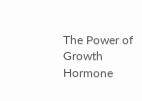The Power of Growth Hormone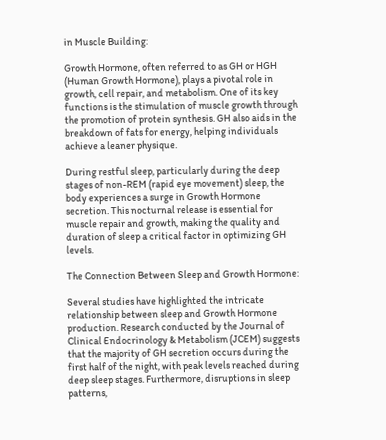in Muscle Building:

Growth Hormone, often referred to as GH or HGH (Human Growth Hormone), plays a pivotal role in growth, cell repair, and metabolism. One of its key functions is the stimulation of muscle growth through the promotion of protein synthesis. GH also aids in the breakdown of fats for energy, helping individuals achieve a leaner physique.

During restful sleep, particularly during the deep stages of non-REM (rapid eye movement) sleep, the body experiences a surge in Growth Hormone secretion. This nocturnal release is essential for muscle repair and growth, making the quality and duration of sleep a critical factor in optimizing GH levels.

The Connection Between Sleep and Growth Hormone:

Several studies have highlighted the intricate relationship between sleep and Growth Hormone production. Research conducted by the Journal of Clinical Endocrinology & Metabolism (JCEM) suggests that the majority of GH secretion occurs during the first half of the night, with peak levels reached during deep sleep stages. Furthermore, disruptions in sleep patterns,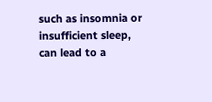such as insomnia or insufficient sleep, can lead to a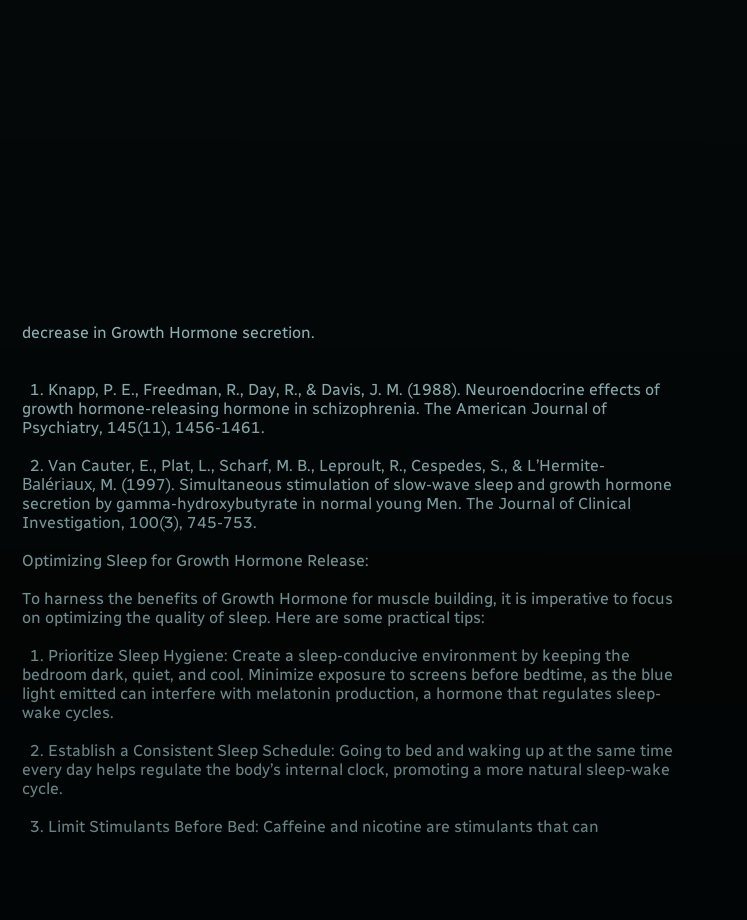decrease in Growth Hormone secretion.


  1. Knapp, P. E., Freedman, R., Day, R., & Davis, J. M. (1988). Neuroendocrine effects of growth hormone-releasing hormone in schizophrenia. The American Journal of Psychiatry, 145(11), 1456-1461.

  2. Van Cauter, E., Plat, L., Scharf, M. B., Leproult, R., Cespedes, S., & L’Hermite-Balériaux, M. (1997). Simultaneous stimulation of slow-wave sleep and growth hormone secretion by gamma-hydroxybutyrate in normal young Men. The Journal of Clinical Investigation, 100(3), 745-753.

Optimizing Sleep for Growth Hormone Release:

To harness the benefits of Growth Hormone for muscle building, it is imperative to focus on optimizing the quality of sleep. Here are some practical tips:

  1. Prioritize Sleep Hygiene: Create a sleep-conducive environment by keeping the bedroom dark, quiet, and cool. Minimize exposure to screens before bedtime, as the blue light emitted can interfere with melatonin production, a hormone that regulates sleep-wake cycles.

  2. Establish a Consistent Sleep Schedule: Going to bed and waking up at the same time every day helps regulate the body’s internal clock, promoting a more natural sleep-wake cycle.

  3. Limit Stimulants Before Bed: Caffeine and nicotine are stimulants that can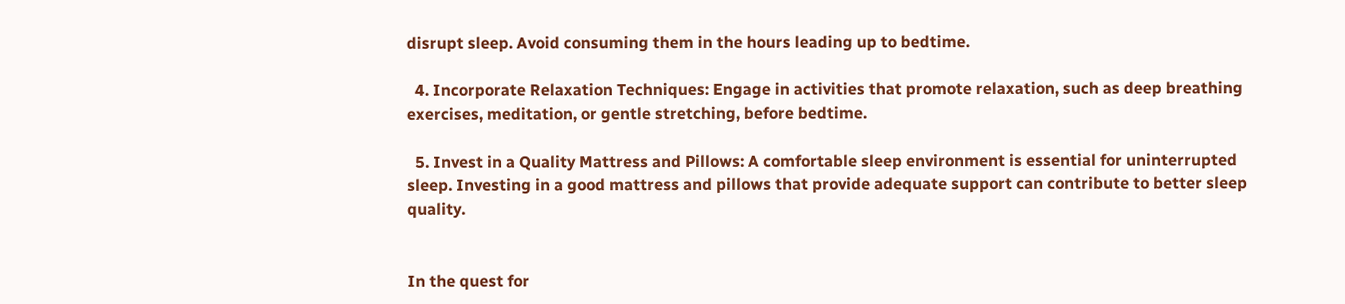disrupt sleep. Avoid consuming them in the hours leading up to bedtime.

  4. Incorporate Relaxation Techniques: Engage in activities that promote relaxation, such as deep breathing exercises, meditation, or gentle stretching, before bedtime.

  5. Invest in a Quality Mattress and Pillows: A comfortable sleep environment is essential for uninterrupted sleep. Investing in a good mattress and pillows that provide adequate support can contribute to better sleep quality.


In the quest for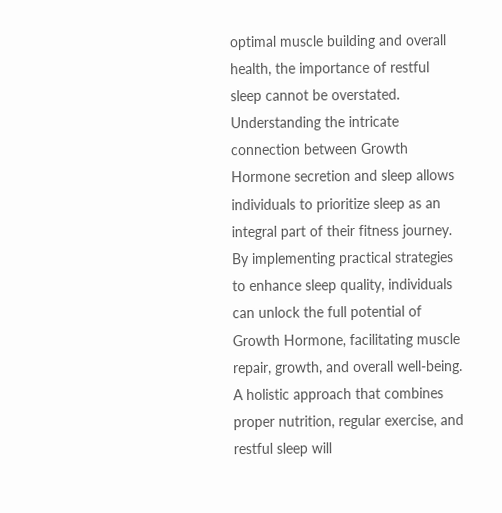optimal muscle building and overall health, the importance of restful sleep cannot be overstated. Understanding the intricate connection between Growth Hormone secretion and sleep allows individuals to prioritize sleep as an integral part of their fitness journey. By implementing practical strategies to enhance sleep quality, individuals can unlock the full potential of Growth Hormone, facilitating muscle repair, growth, and overall well-being. A holistic approach that combines proper nutrition, regular exercise, and restful sleep will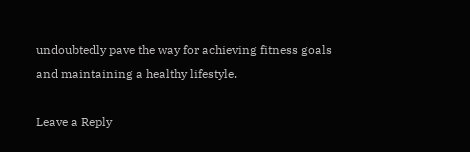undoubtedly pave the way for achieving fitness goals and maintaining a healthy lifestyle.

Leave a Reply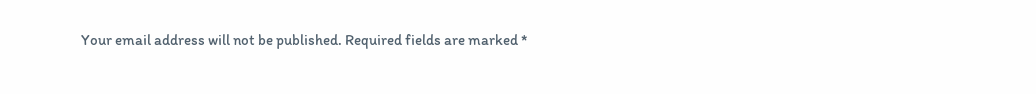Your email address will not be published. Required fields are marked *